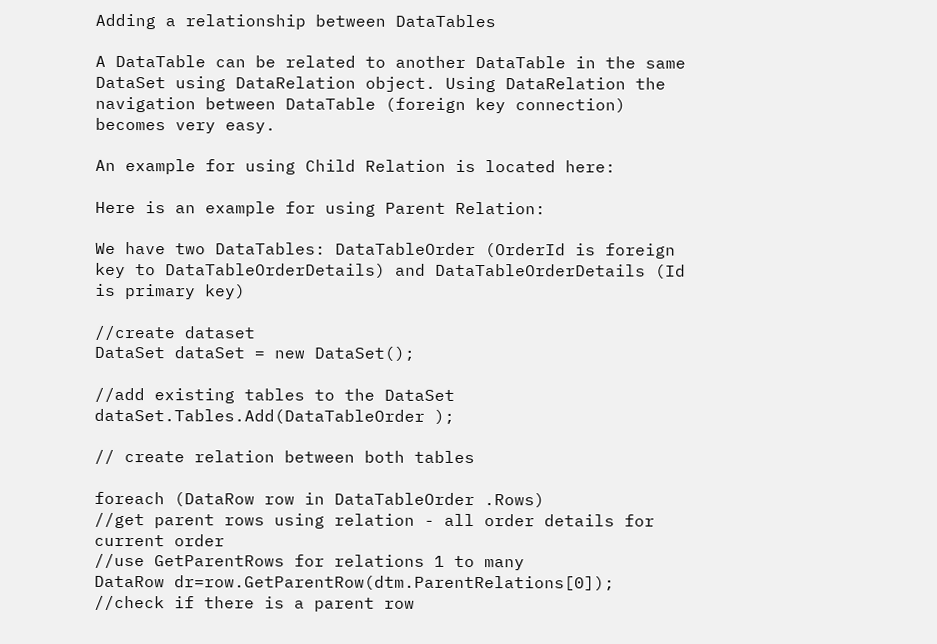Adding a relationship between DataTables

A DataTable can be related to another DataTable in the same DataSet using DataRelation object. Using DataRelation the navigation between DataTable (foreign key connection) becomes very easy.

An example for using Child Relation is located here:

Here is an example for using Parent Relation:

We have two DataTables: DataTableOrder (OrderId is foreign key to DataTableOrderDetails) and DataTableOrderDetails (Id is primary key)

//create dataset
DataSet dataSet = new DataSet();

//add existing tables to the DataSet
dataSet.Tables.Add(DataTableOrder );

// create relation between both tables

foreach (DataRow row in DataTableOrder .Rows)
//get parent rows using relation - all order details for current order
//use GetParentRows for relations 1 to many
DataRow dr=row.GetParentRow(dtm.ParentRelations[0]);
//check if there is a parent row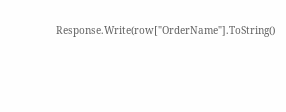Response.Write(row["OrderName"].ToString()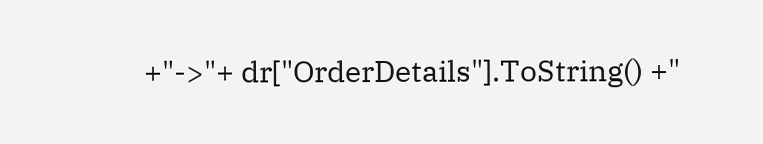+"->"+ dr["OrderDetails"].ToString() +"